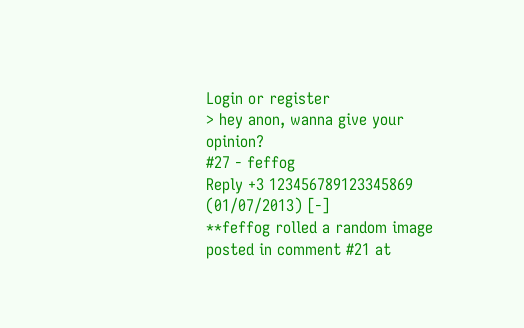Login or register
> hey anon, wanna give your opinion?
#27 - feffog
Reply +3 123456789123345869
(01/07/2013) [-]
**feffog rolled a random image posted in comment #21 at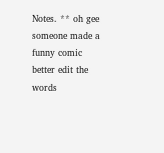Notes. ** oh gee
someone made a funny comic
better edit the words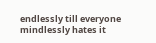endlessly till everyone mindlessly hates it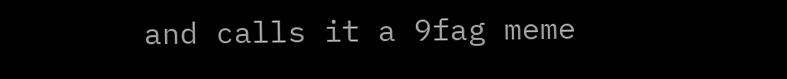and calls it a 9fag meme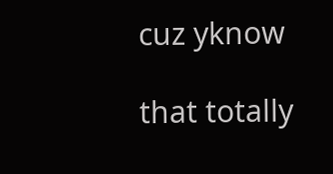cuz yknow

that totally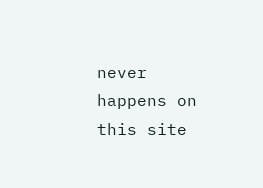never happens on this site